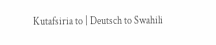Kutafsiria to | Deutsch to Swahili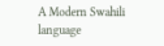A Modern Swahili language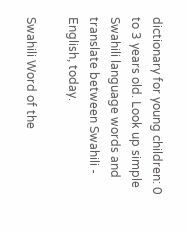dictionary for young children: 0 to 3 years old. Look up simple Swahili language words and translate between Swahili - English, today.

Swahili Word of the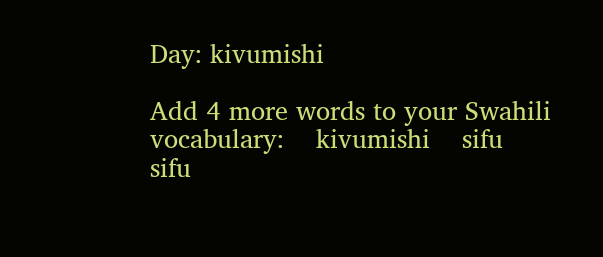Day: kivumishi

Add 4 more words to your Swahili vocabulary:    kivumishi    sifu    sifu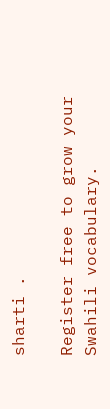sharti .

Register free to grow your Swahili vocabulary.